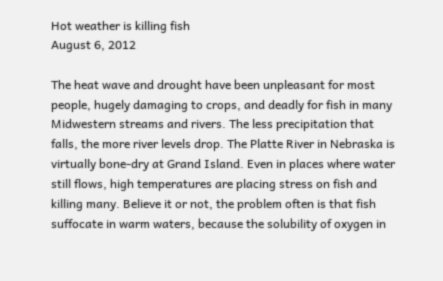Hot weather is killing fish
August 6, 2012

The heat wave and drought have been unpleasant for most people, hugely damaging to crops, and deadly for fish in many Midwestern streams and rivers. The less precipitation that falls, the more river levels drop. The Platte River in Nebraska is virtually bone-dry at Grand Island. Even in places where water still flows, high temperatures are placing stress on fish and killing many. Believe it or not, the problem often is that fish suffocate in warm waters, because the solubility of oxygen in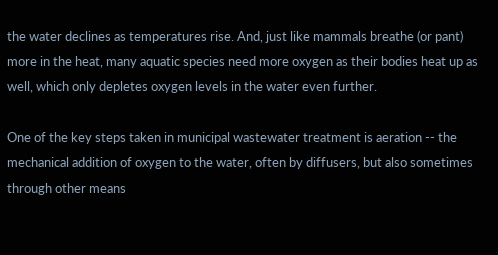the water declines as temperatures rise. And, just like mammals breathe (or pant) more in the heat, many aquatic species need more oxygen as their bodies heat up as well, which only depletes oxygen levels in the water even further.

One of the key steps taken in municipal wastewater treatment is aeration -- the mechanical addition of oxygen to the water, often by diffusers, but also sometimes through other means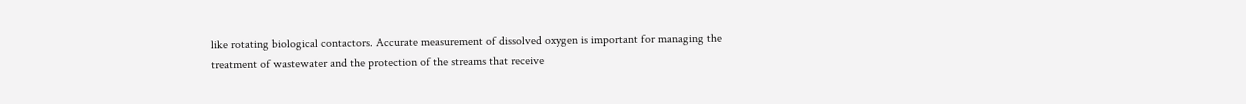like rotating biological contactors. Accurate measurement of dissolved oxygen is important for managing the treatment of wastewater and the protection of the streams that receive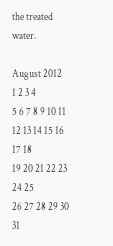the treated water.

August 2012
1 2 3 4
5 6 7 8 9 10 11
12 13 14 15 16 17 18
19 20 21 22 23 24 25
26 27 28 29 30 31